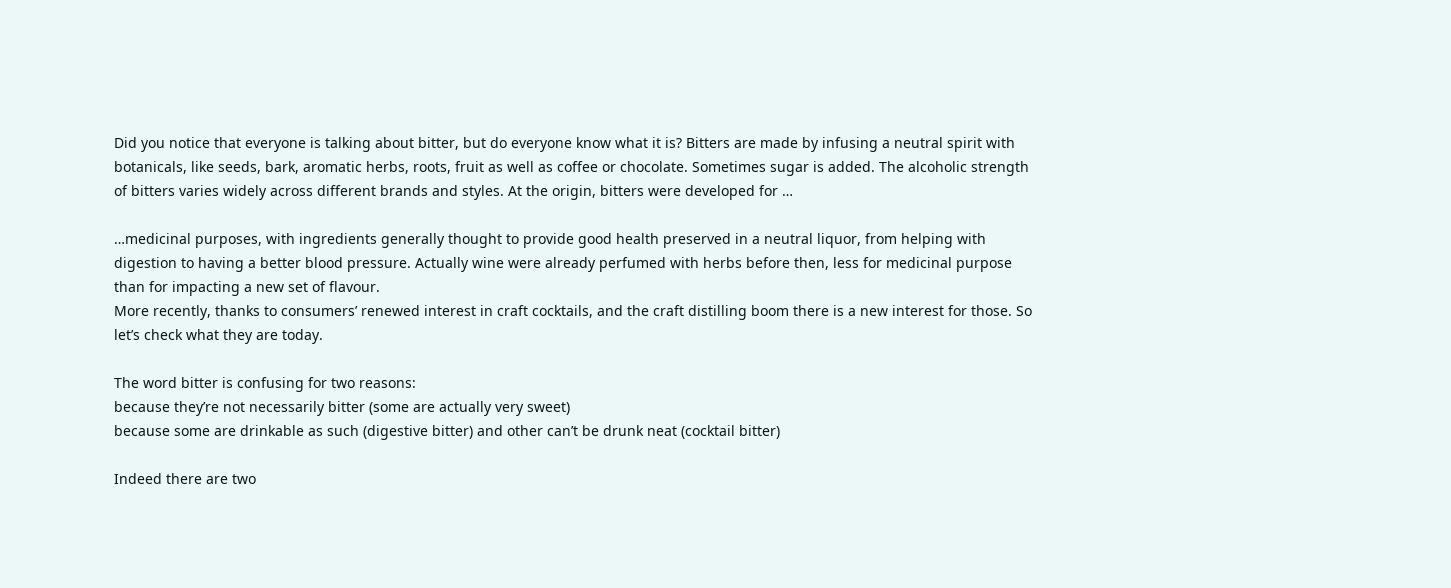Did you notice that everyone is talking about bitter, but do everyone know what it is? Bitters are made by infusing a neutral spirit with botanicals, like seeds, bark, aromatic herbs, roots, fruit as well as coffee or chocolate. Sometimes sugar is added. The alcoholic strength of bitters varies widely across different brands and styles. At the origin, bitters were developed for …

…medicinal purposes, with ingredients generally thought to provide good health preserved in a neutral liquor, from helping with digestion to having a better blood pressure. Actually wine were already perfumed with herbs before then, less for medicinal purpose than for impacting a new set of flavour.
More recently, thanks to consumers’ renewed interest in craft cocktails, and the craft distilling boom there is a new interest for those. So let’s check what they are today.

The word bitter is confusing for two reasons:
because they’re not necessarily bitter (some are actually very sweet)
because some are drinkable as such (digestive bitter) and other can’t be drunk neat (cocktail bitter)

Indeed there are two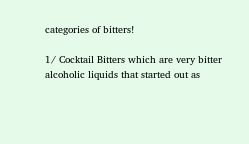categories of bitters!

1/ Cocktail Bitters which are very bitter alcoholic liquids that started out as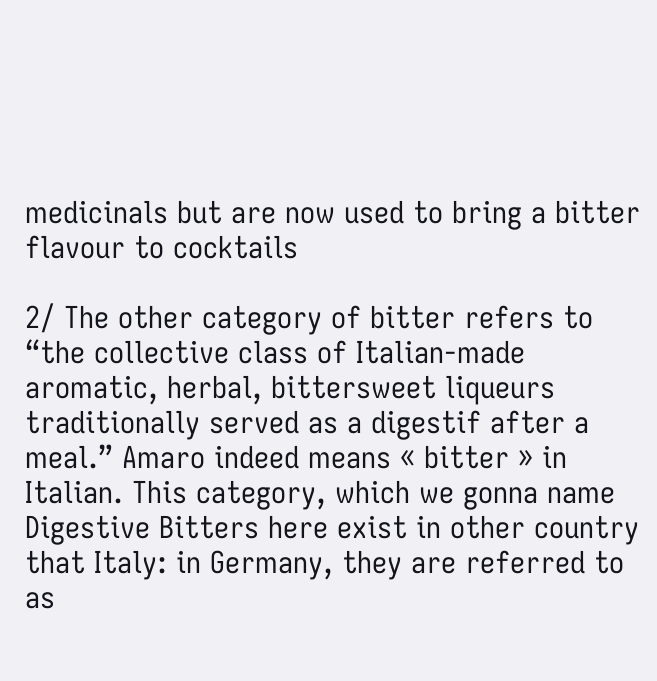medicinals but are now used to bring a bitter flavour to cocktails

2/ The other category of bitter refers to “the collective class of Italian-made aromatic, herbal, bittersweet liqueurs traditionally served as a digestif after a meal.” Amaro indeed means « bitter » in Italian. This category, which we gonna name Digestive Bitters here exist in other country that Italy: in Germany, they are referred to as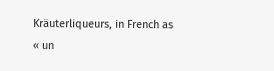Kräuterliqueurs, in French as « un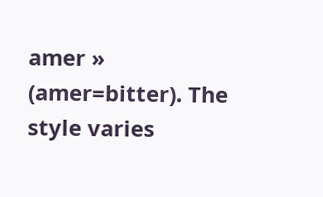amer » (amer=bitter). The style varies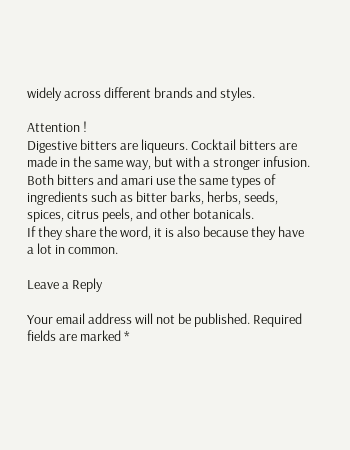widely across different brands and styles.

Attention !
Digestive bitters are liqueurs. Cocktail bitters are made in the same way, but with a stronger infusion. Both bitters and amari use the same types of ingredients such as bitter barks, herbs, seeds, spices, citrus peels, and other botanicals.
If they share the word, it is also because they have a lot in common.

Leave a Reply

Your email address will not be published. Required fields are marked *